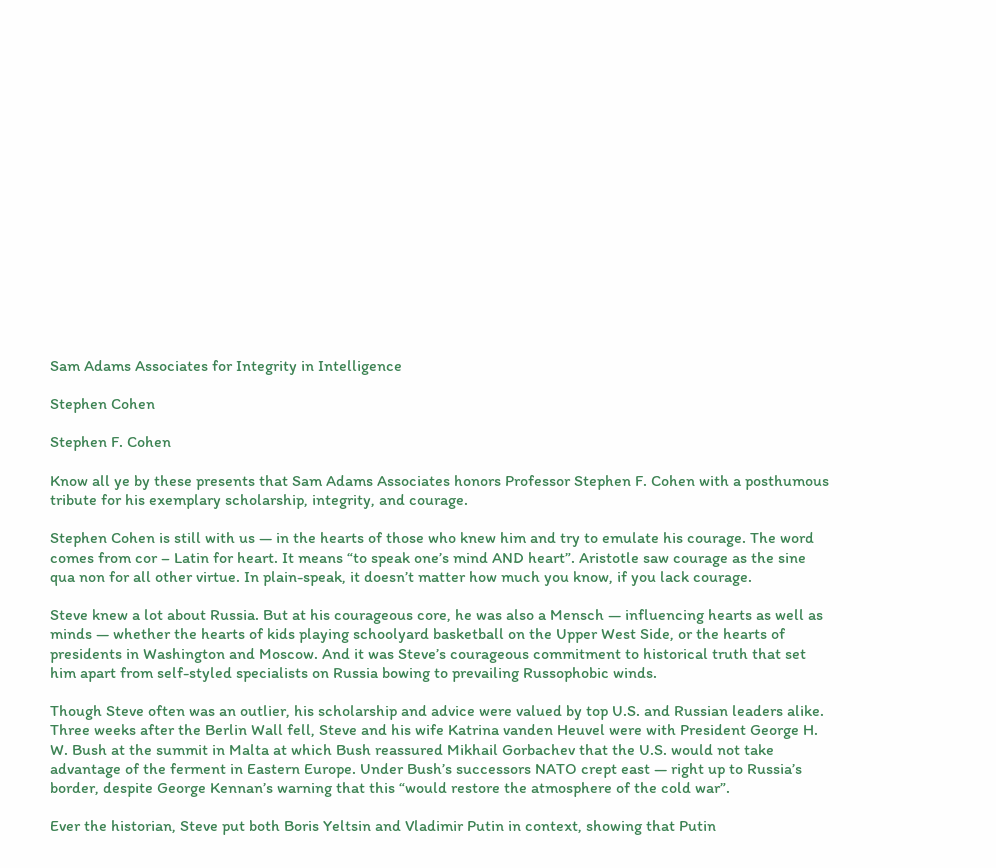Sam Adams Associates for Integrity in Intelligence

Stephen Cohen

Stephen F. Cohen

Know all ye by these presents that Sam Adams Associates honors Professor Stephen F. Cohen with a posthumous tribute for his exemplary scholarship, integrity, and courage.

Stephen Cohen is still with us — in the hearts of those who knew him and try to emulate his courage. The word comes from cor – Latin for heart. It means “to speak one’s mind AND heart”. Aristotle saw courage as the sine qua non for all other virtue. In plain-speak, it doesn’t matter how much you know, if you lack courage.

Steve knew a lot about Russia. But at his courageous core, he was also a Mensch — influencing hearts as well as minds — whether the hearts of kids playing schoolyard basketball on the Upper West Side, or the hearts of presidents in Washington and Moscow. And it was Steve’s courageous commitment to historical truth that set him apart from self-styled specialists on Russia bowing to prevailing Russophobic winds.

Though Steve often was an outlier, his scholarship and advice were valued by top U.S. and Russian leaders alike. Three weeks after the Berlin Wall fell, Steve and his wife Katrina vanden Heuvel were with President George H. W. Bush at the summit in Malta at which Bush reassured Mikhail Gorbachev that the U.S. would not take advantage of the ferment in Eastern Europe. Under Bush’s successors NATO crept east — right up to Russia’s border, despite George Kennan’s warning that this “would restore the atmosphere of the cold war”.

Ever the historian, Steve put both Boris Yeltsin and Vladimir Putin in context, showing that Putin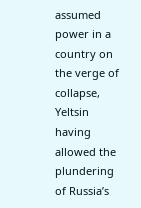assumed power in a country on the verge of collapse, Yeltsin having allowed the plundering of Russia’s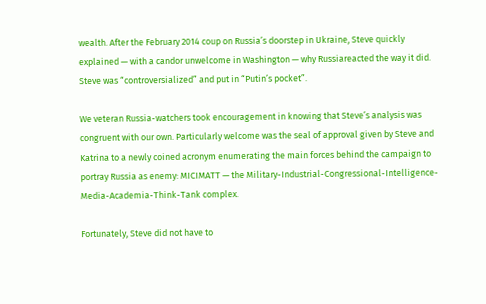wealth. After the February 2014 coup on Russia’s doorstep in Ukraine, Steve quickly explained — with a candor unwelcome in Washington — why Russiareacted the way it did. Steve was “controversialized” and put in “Putin’s pocket”.

We veteran Russia-watchers took encouragement in knowing that Steve’s analysis was congruent with our own. Particularly welcome was the seal of approval given by Steve and Katrina to a newly coined acronym enumerating the main forces behind the campaign to portray Russia as enemy: MICIMATT — the Military-Industrial-Congressional-Intelligence-Media-Academia-Think-Tank complex.

Fortunately, Steve did not have to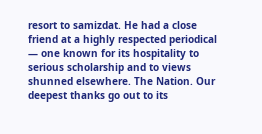resort to samizdat. He had a close friend at a highly respected periodical — one known for its hospitality to serious scholarship and to views shunned elsewhere. The Nation. Our deepest thanks go out to its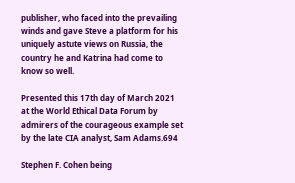publisher, who faced into the prevailing winds and gave Steve a platform for his uniquely astute views on Russia, the country he and Katrina had come to know so well.

Presented this 17th day of March 2021 at the World Ethical Data Forum by admirers of the courageous example set by the late CIA analyst, Sam Adams.694

Stephen F. Cohen being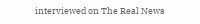interviewed on The Real News